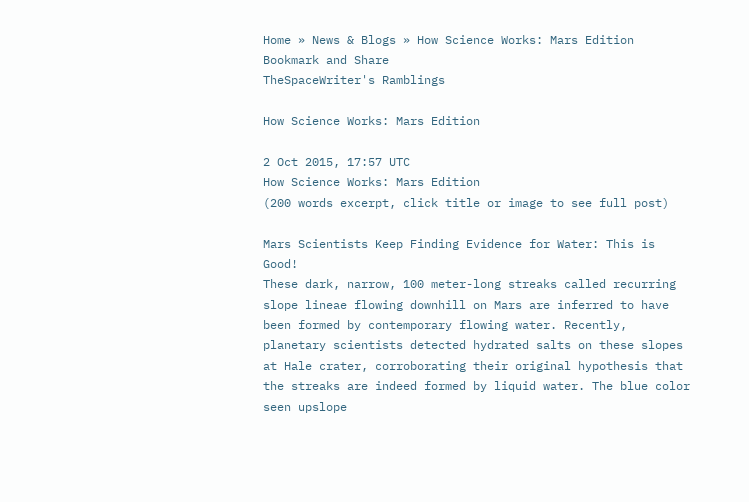Home » News & Blogs » How Science Works: Mars Edition
Bookmark and Share
TheSpaceWriter's Ramblings

How Science Works: Mars Edition

2 Oct 2015, 17:57 UTC
How Science Works: Mars Edition
(200 words excerpt, click title or image to see full post)

Mars Scientists Keep Finding Evidence for Water: This is Good!
These dark, narrow, 100 meter-long streaks called recurring slope lineae flowing downhill on Mars are inferred to have been formed by contemporary flowing water. Recently, planetary scientists detected hydrated salts on these slopes at Hale crater, corroborating their original hypothesis that the streaks are indeed formed by liquid water. The blue color seen upslope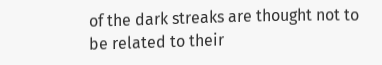of the dark streaks are thought not to be related to their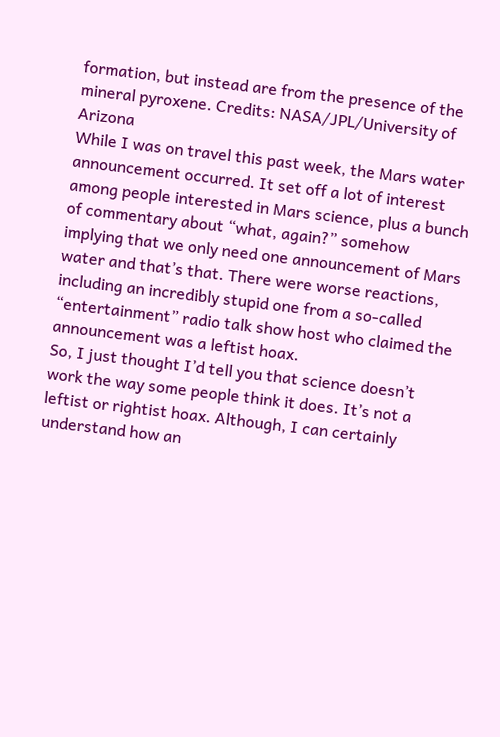formation, but instead are from the presence of the mineral pyroxene. Credits: NASA/JPL/University of Arizona
While I was on travel this past week, the Mars water announcement occurred. It set off a lot of interest among people interested in Mars science, plus a bunch of commentary about “what, again?” somehow implying that we only need one announcement of Mars water and that’s that. There were worse reactions, including an incredibly stupid one from a so-called “entertainment” radio talk show host who claimed the announcement was a leftist hoax.
So, I just thought I’d tell you that science doesn’t work the way some people think it does. It’s not a leftist or rightist hoax. Although, I can certainly understand how an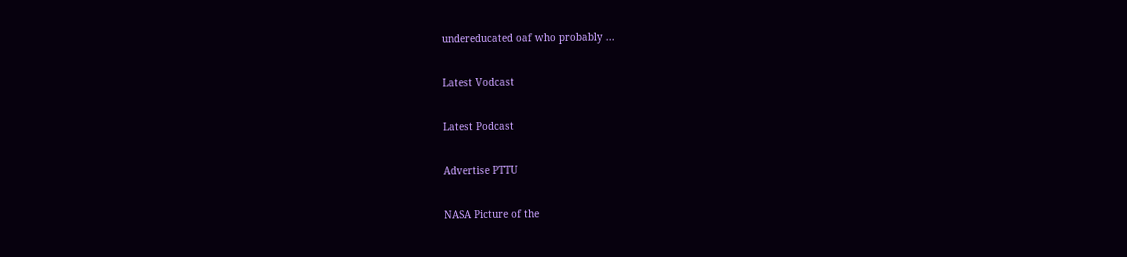undereducated oaf who probably ...

Latest Vodcast

Latest Podcast

Advertise PTTU

NASA Picture of the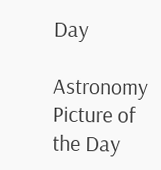Day

Astronomy Picture of the Day